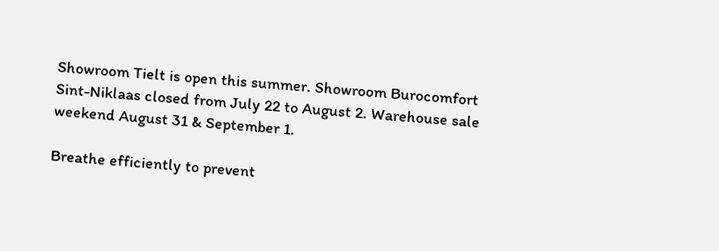Showroom Tielt is open this summer. Showroom Burocomfort Sint-Niklaas closed from July 22 to August 2. Warehouse sale weekend August 31 & September 1.

Breathe efficiently to prevent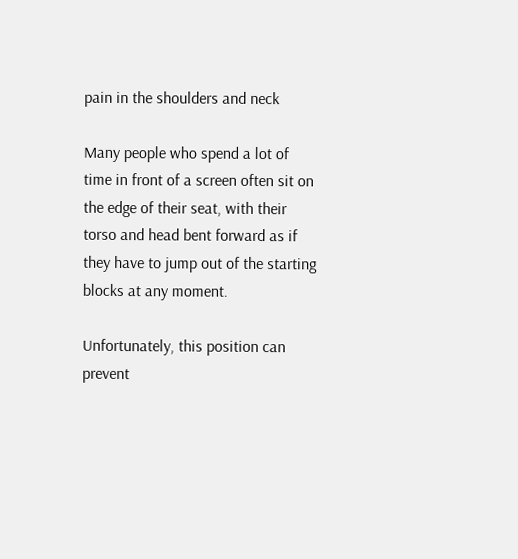pain in the shoulders and neck

Many people who spend a lot of time in front of a screen often sit on the edge of their seat, with their torso and head bent forward as if they have to jump out of the starting blocks at any moment.

Unfortunately, this position can prevent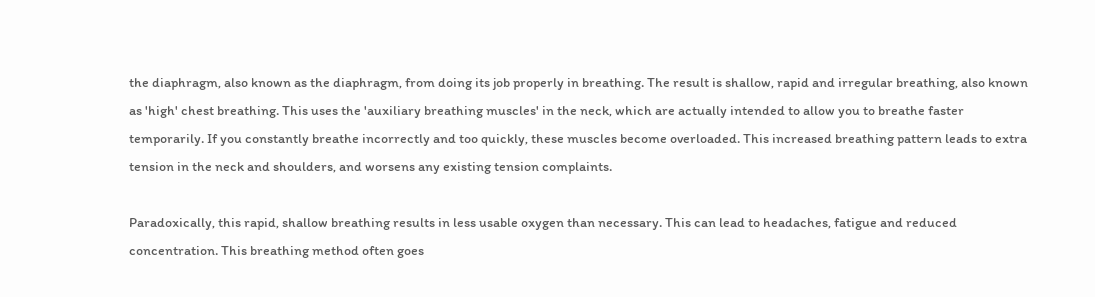the diaphragm, also known as the diaphragm, from doing its job properly in breathing. The result is shallow, rapid and irregular breathing, also known as 'high' chest breathing. This uses the 'auxiliary breathing muscles' in the neck, which are actually intended to allow you to breathe faster temporarily. If you constantly breathe incorrectly and too quickly, these muscles become overloaded. This increased breathing pattern leads to extra tension in the neck and shoulders, and worsens any existing tension complaints.

Paradoxically, this rapid, shallow breathing results in less usable oxygen than necessary. This can lead to headaches, fatigue and reduced concentration. This breathing method often goes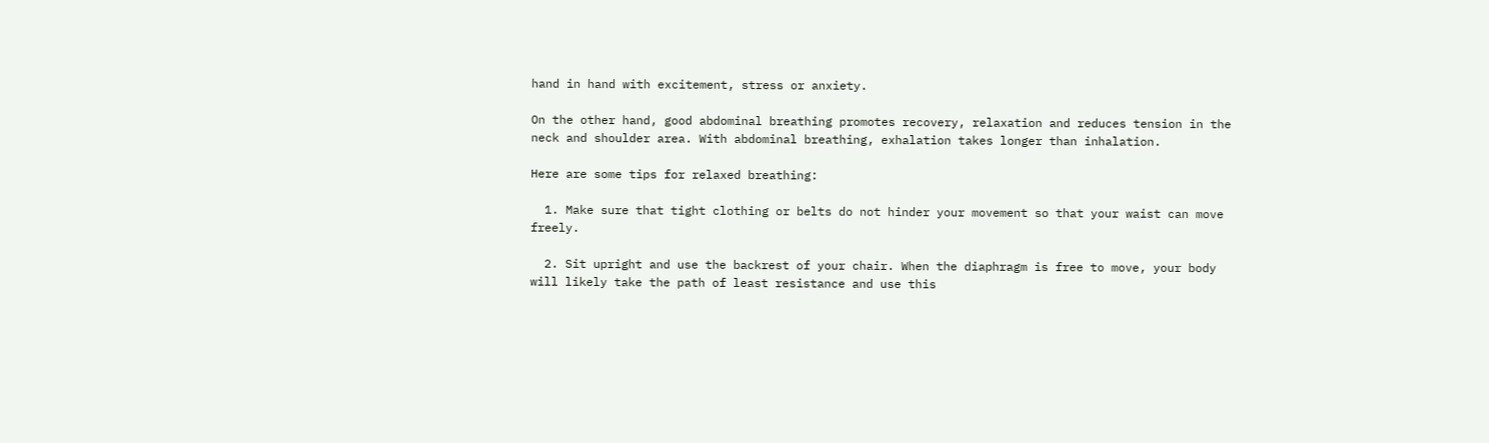hand in hand with excitement, stress or anxiety.

On the other hand, good abdominal breathing promotes recovery, relaxation and reduces tension in the neck and shoulder area. With abdominal breathing, exhalation takes longer than inhalation.

Here are some tips for relaxed breathing:

  1. Make sure that tight clothing or belts do not hinder your movement so that your waist can move freely.

  2. Sit upright and use the backrest of your chair. When the diaphragm is free to move, your body will likely take the path of least resistance and use this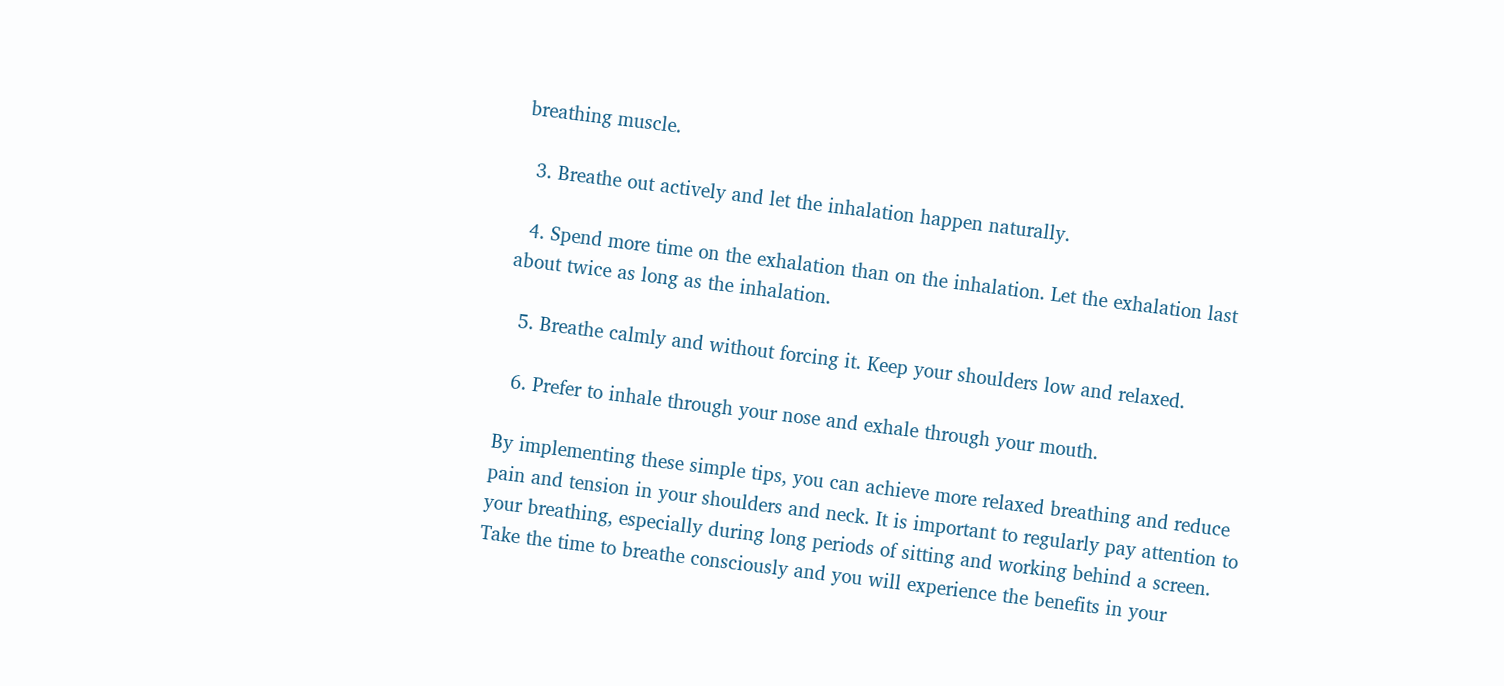breathing muscle.

  3. Breathe out actively and let the inhalation happen naturally.

  4. Spend more time on the exhalation than on the inhalation. Let the exhalation last about twice as long as the inhalation.

  5. Breathe calmly and without forcing it. Keep your shoulders low and relaxed.

  6. Prefer to inhale through your nose and exhale through your mouth.

By implementing these simple tips, you can achieve more relaxed breathing and reduce pain and tension in your shoulders and neck. It is important to regularly pay attention to your breathing, especially during long periods of sitting and working behind a screen. Take the time to breathe consciously and you will experience the benefits in your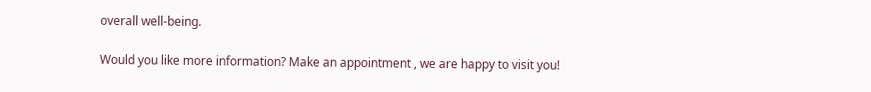overall well-being.

Would you like more information? Make an appointment , we are happy to visit you!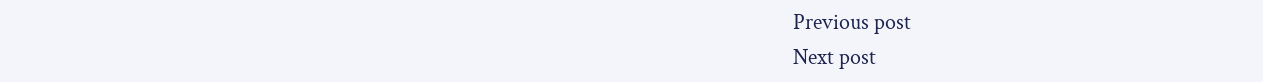Previous post
Next post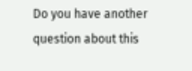Do you have another question about this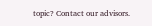topic? Contact our advisors.